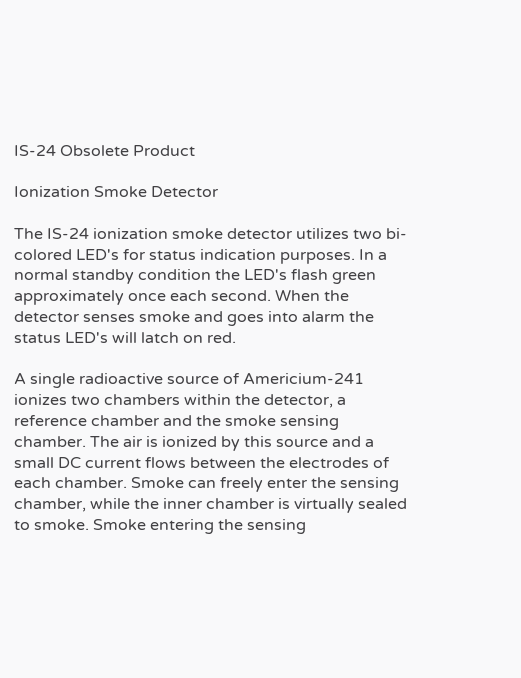IS-24 Obsolete Product

Ionization Smoke Detector

The IS-24 ionization smoke detector utilizes two bi-colored LED's for status indication purposes. In a normal standby condition the LED's flash green approximately once each second. When the detector senses smoke and goes into alarm the status LED's will latch on red.

A single radioactive source of Americium-241 ionizes two chambers within the detector, a reference chamber and the smoke sensing chamber. The air is ionized by this source and a small DC current flows between the electrodes of each chamber. Smoke can freely enter the sensing chamber, while the inner chamber is virtually sealed to smoke. Smoke entering the sensing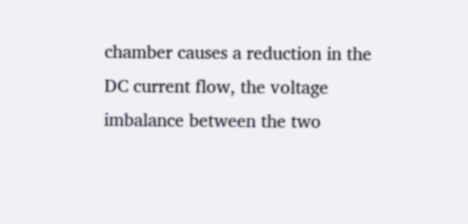chamber causes a reduction in the DC current flow, the voltage imbalance between the two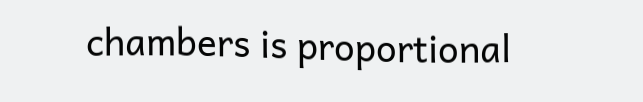chambers is proportional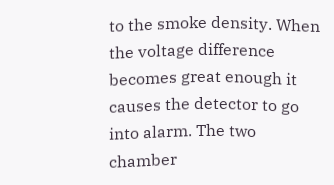to the smoke density. When the voltage difference becomes great enough it causes the detector to go into alarm. The two chamber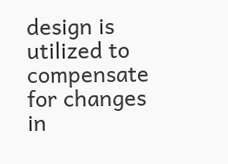design is utilized to compensate for changes in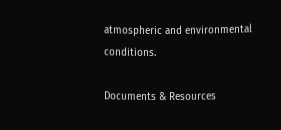atmospheric and environmental conditions.

Documents & Resources